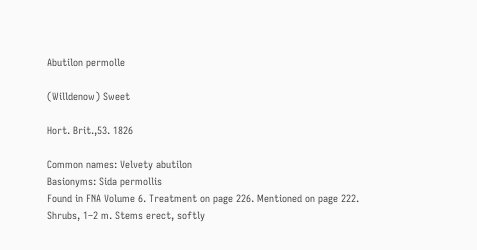Abutilon permolle

(Willdenow) Sweet

Hort. Brit.,53. 1826

Common names: Velvety abutilon
Basionyms: Sida permollis
Found in FNA Volume 6. Treatment on page 226. Mentioned on page 222.
Shrubs, 1–2 m. Stems erect, softly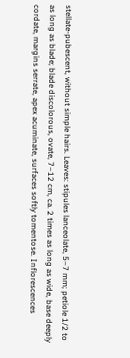stellate-pubescent, without simple hairs. Leaves: stipules lanceolate, 5–7 mm; petiole 1/2 to as long as blade; blade discolorous, ovate, 7–12 cm, ca. 2 times as long as wide, base deeply cordate, margins serrate, apex acuminate, surfaces softly tomentose. Inflorescences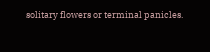solitary flowers or terminal panicles.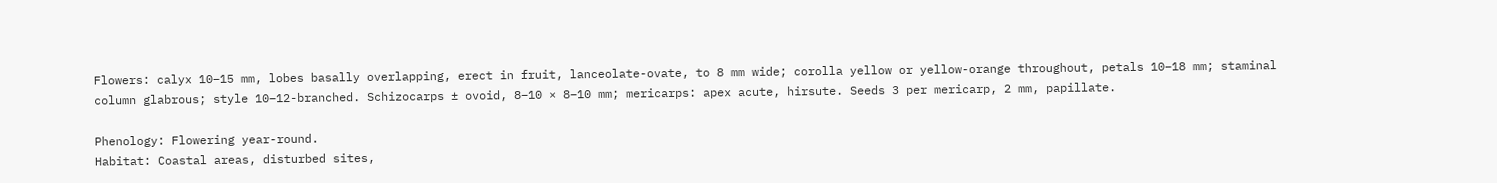Flowers: calyx 10–15 mm, lobes basally overlapping, erect in fruit, lanceolate-ovate, to 8 mm wide; corolla yellow or yellow-orange throughout, petals 10–18 mm; staminal column glabrous; style 10–12-branched. Schizocarps ± ovoid, 8–10 × 8–10 mm; mericarps: apex acute, hirsute. Seeds 3 per mericarp, 2 mm, papillate.

Phenology: Flowering year-round.
Habitat: Coastal areas, disturbed sites,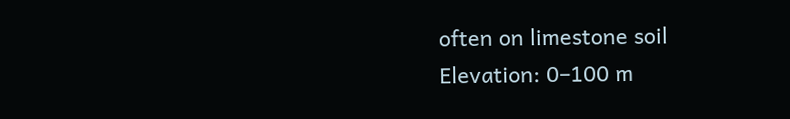often on limestone soil
Elevation: 0–100 m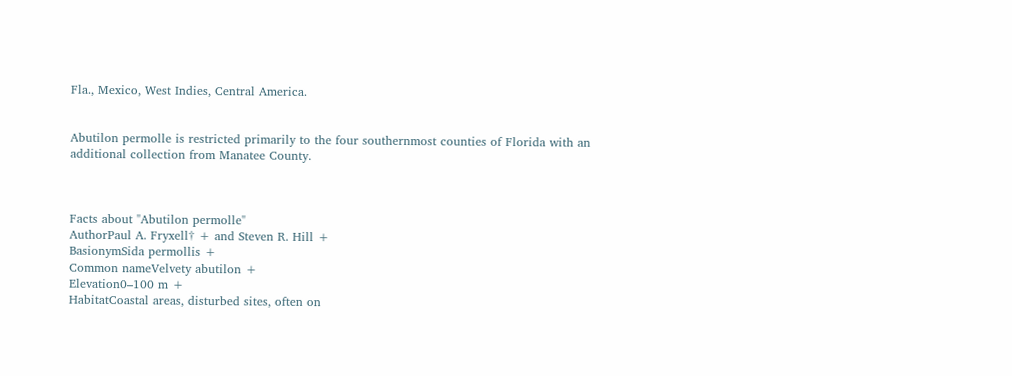Fla., Mexico, West Indies, Central America.


Abutilon permolle is restricted primarily to the four southernmost counties of Florida with an additional collection from Manatee County.



Facts about "Abutilon permolle"
AuthorPaul A. Fryxell† + and Steven R. Hill +
BasionymSida permollis +
Common nameVelvety abutilon +
Elevation0–100 m +
HabitatCoastal areas, disturbed sites, often on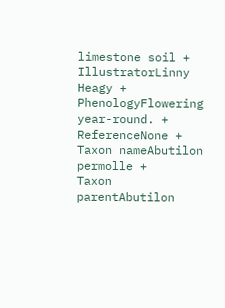limestone soil +
IllustratorLinny Heagy +
PhenologyFlowering year-round. +
ReferenceNone +
Taxon nameAbutilon permolle +
Taxon parentAbutilon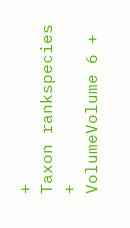+
Taxon rankspecies +
VolumeVolume 6 +